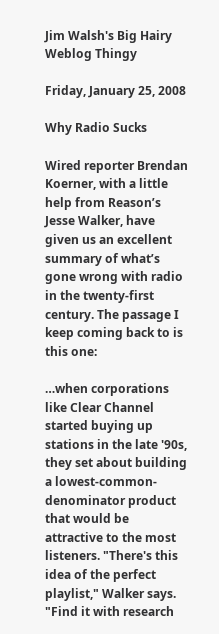Jim Walsh's Big Hairy Weblog Thingy

Friday, January 25, 2008

Why Radio Sucks

Wired reporter Brendan Koerner, with a little help from Reason’s Jesse Walker, have given us an excellent summary of what’s gone wrong with radio in the twenty-first century. The passage I keep coming back to is this one:

…when corporations like Clear Channel started buying up stations in the late '90s, they set about building a lowest-common-denominator product that would be attractive to the most listeners. "There's this idea of the perfect playlist," Walker says. "Find it with research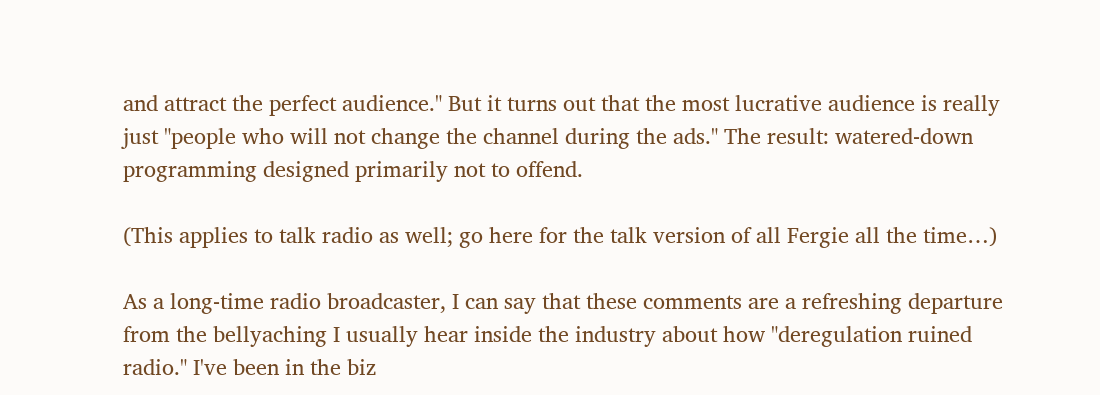and attract the perfect audience." But it turns out that the most lucrative audience is really just "people who will not change the channel during the ads." The result: watered-down programming designed primarily not to offend.

(This applies to talk radio as well; go here for the talk version of all Fergie all the time…)

As a long-time radio broadcaster, I can say that these comments are a refreshing departure from the bellyaching I usually hear inside the industry about how "deregulation ruined radio." I've been in the biz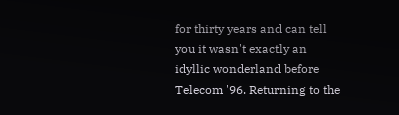for thirty years and can tell you it wasn't exactly an idyllic wonderland before Telecom '96. Returning to the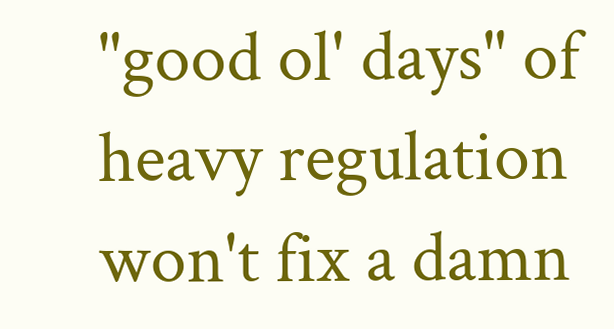"good ol' days" of heavy regulation won't fix a damn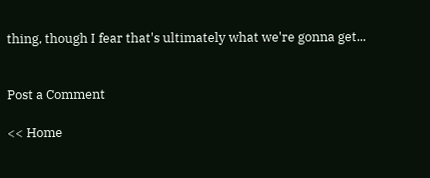thing, though I fear that's ultimately what we're gonna get...


Post a Comment

<< Home